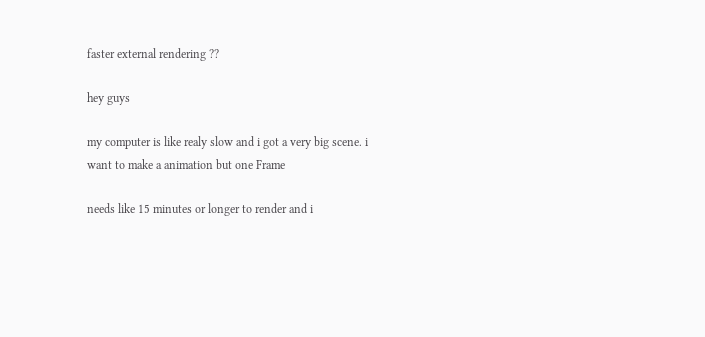faster external rendering ??

hey guys

my computer is like realy slow and i got a very big scene. i want to make a animation but one Frame

needs like 15 minutes or longer to render and i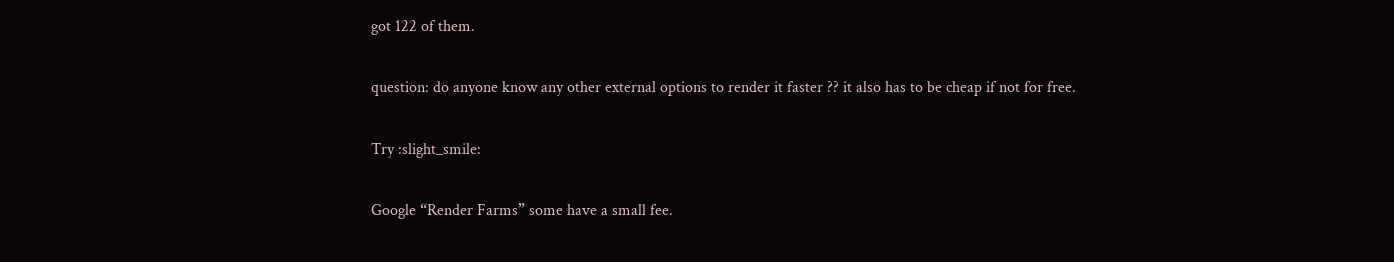got 122 of them.

question: do anyone know any other external options to render it faster ?? it also has to be cheap if not for free.

Try :slight_smile:

Google “Render Farms” some have a small fee.